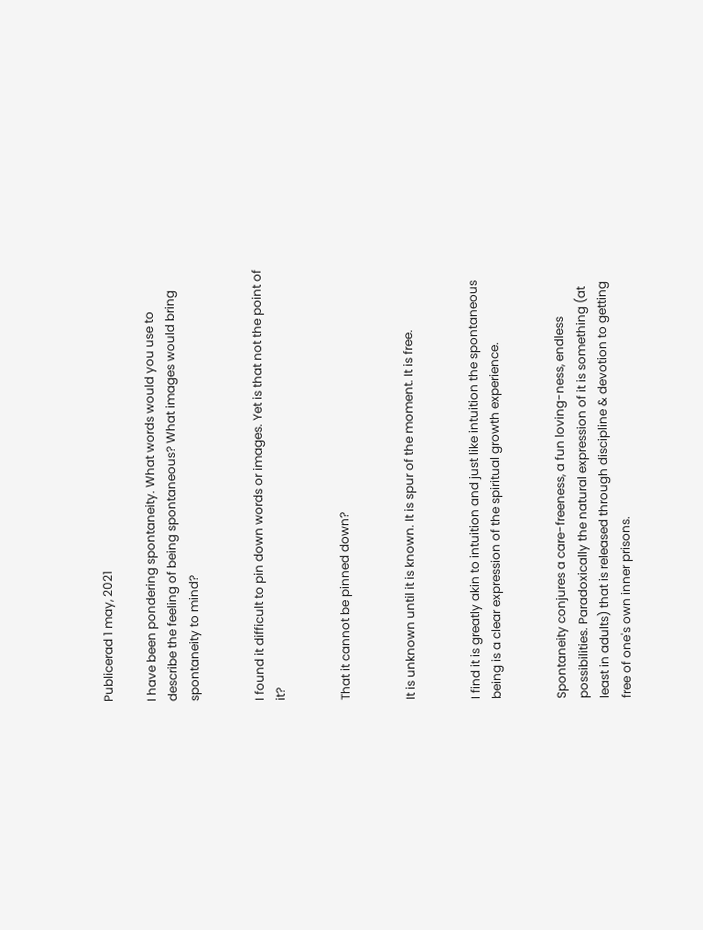Publicerad 1 may, 2021

I have been pondering spontaneity. What words would you use to describe the feeling of being spontaneous? What images would bring spontaneity to mind?


I found it difficult to pin down words or images. Yet is that not the point of it?


That it cannot be pinned down?


It is unknown until it is known. It is spur of the moment. It is free.


I find it is greatly akin to intuition and just like intuition the spontaneous being is a clear expression of the spiritual growth experience.


Spontaneity conjures a care-freeness, a fun loving-ness, endless possibilities. Paradoxically the natural expression of it is something (at least in adults) that is released through discipline & devotion to getting free of one's own inner prisons.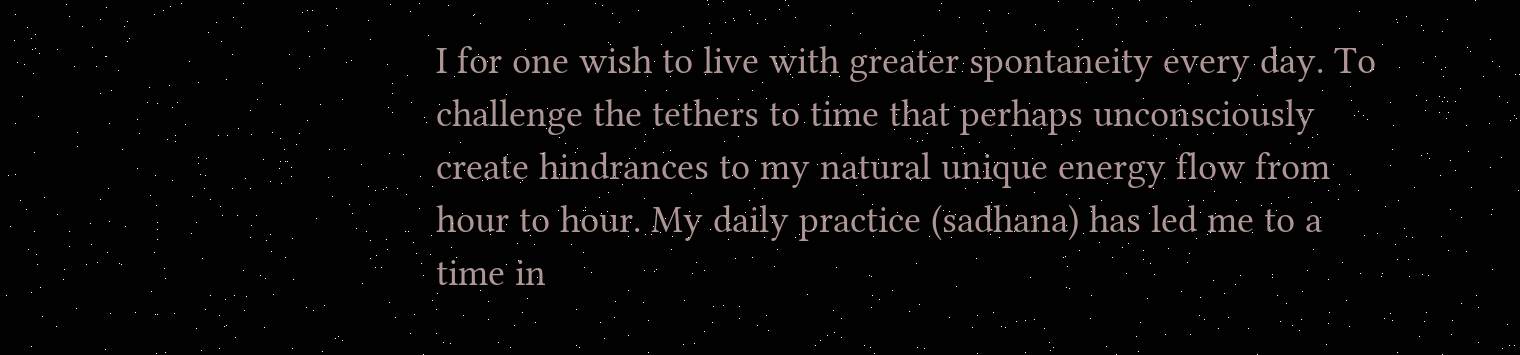I for one wish to live with greater spontaneity every day. To challenge the tethers to time that perhaps unconsciously create hindrances to my natural unique energy flow from hour to hour. My daily practice (sadhana) has led me to a time in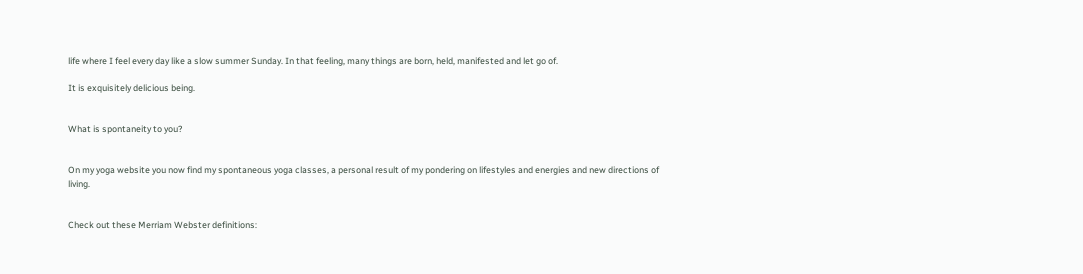life where I feel every day like a slow summer Sunday. In that feeling, many things are born, held, manifested and let go of.

It is exquisitely delicious being.


What is spontaneity to you?


On my yoga website you now find my spontaneous yoga classes, a personal result of my pondering on lifestyles and energies and new directions of living.


Check out these Merriam Webster definitions: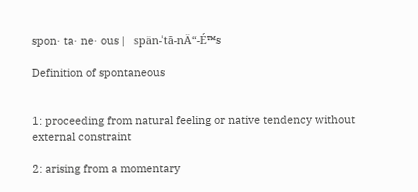spon· ta· ne· ous |   spän-ˈtā-nÄ“-É™s

Definition of spontaneous


1: proceeding from natural feeling or native tendency without external constraint

2: arising from a momentary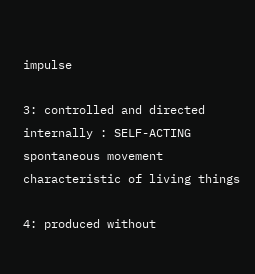impulse

3: controlled and directed internally : SELF-ACTING spontaneous movement characteristic of living things

4: produced without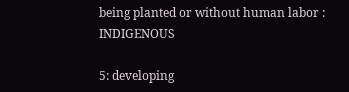being planted or without human labor : INDIGENOUS

5: developing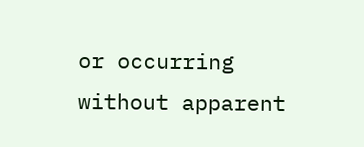or occurring without apparent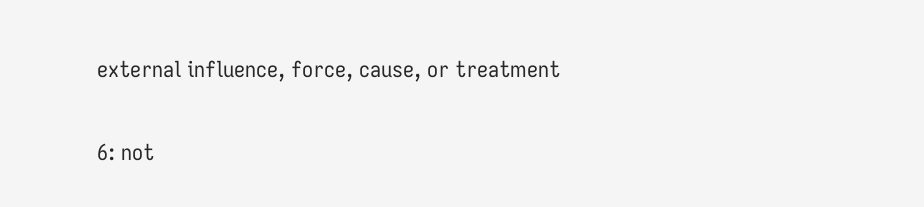external influence, force, cause, or treatment

6: not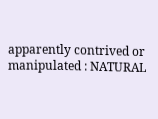apparently contrived or manipulated : NATURAL